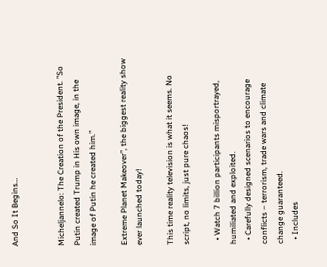And So It Begins…


Micheljannelo: The Creation of the President. ”So Putin created Trump in His own image, in the image of Putin he created him.”

Extreme Planet Makeover”, the biggest reality show ever launched today!

This time reality television is what it seems. No script, no limits, just pure chaos!

  • Watch 7 billion participants misportrayed, humiliated and exploited.
  • Carefully designed scenarios to encourage conflicts – terrorism, trade wars and climate change guaranteed.
  • Includes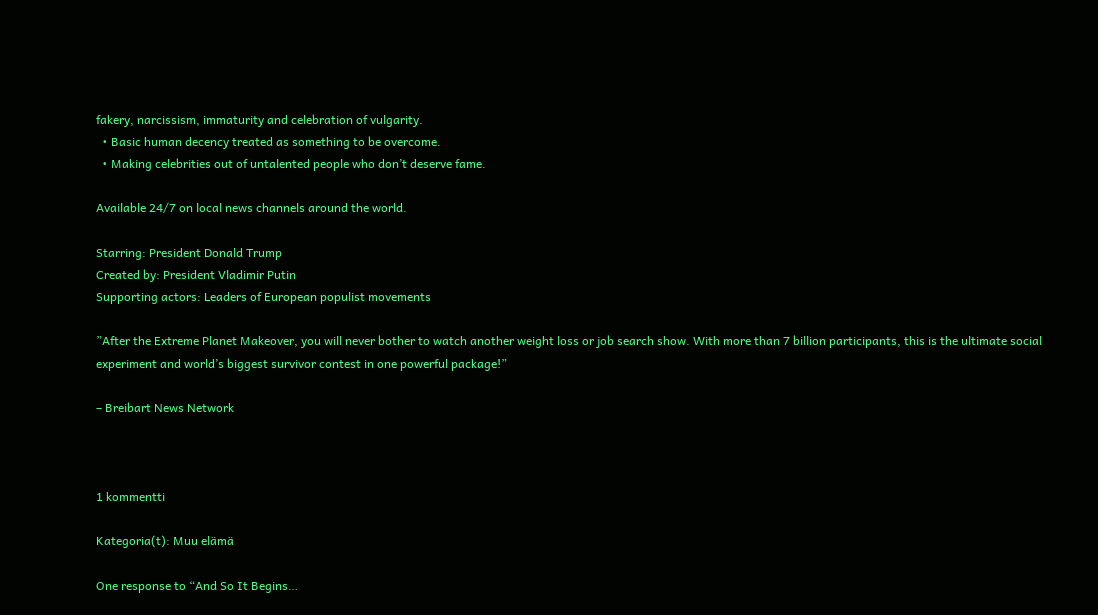fakery, narcissism, immaturity and celebration of vulgarity.
  • Basic human decency treated as something to be overcome.
  • Making celebrities out of untalented people who don’t deserve fame.

Available 24/7 on local news channels around the world.

Starring: President Donald Trump
Created by: President Vladimir Putin
Supporting actors: Leaders of European populist movements

”After the Extreme Planet Makeover, you will never bother to watch another weight loss or job search show. With more than 7 billion participants, this is the ultimate social experiment and world’s biggest survivor contest in one powerful package!”

– Breibart News Network



1 kommentti

Kategoria(t): Muu elämä

One response to “And So It Begins…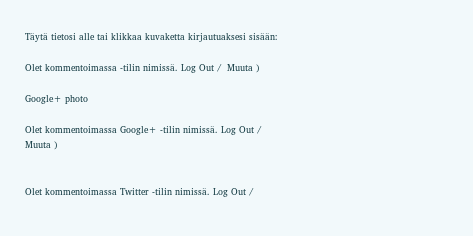Täytä tietosi alle tai klikkaa kuvaketta kirjautuaksesi sisään:

Olet kommentoimassa -tilin nimissä. Log Out /  Muuta )

Google+ photo

Olet kommentoimassa Google+ -tilin nimissä. Log Out /  Muuta )


Olet kommentoimassa Twitter -tilin nimissä. Log Out /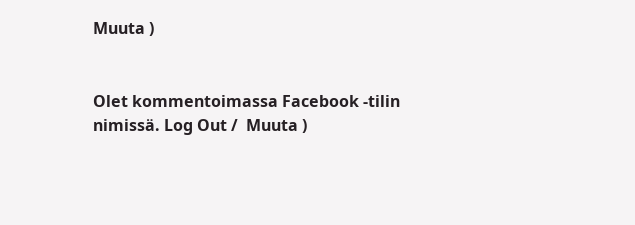Muuta )


Olet kommentoimassa Facebook -tilin nimissä. Log Out /  Muuta )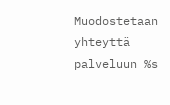Muodostetaan yhteyttä palveluun %s